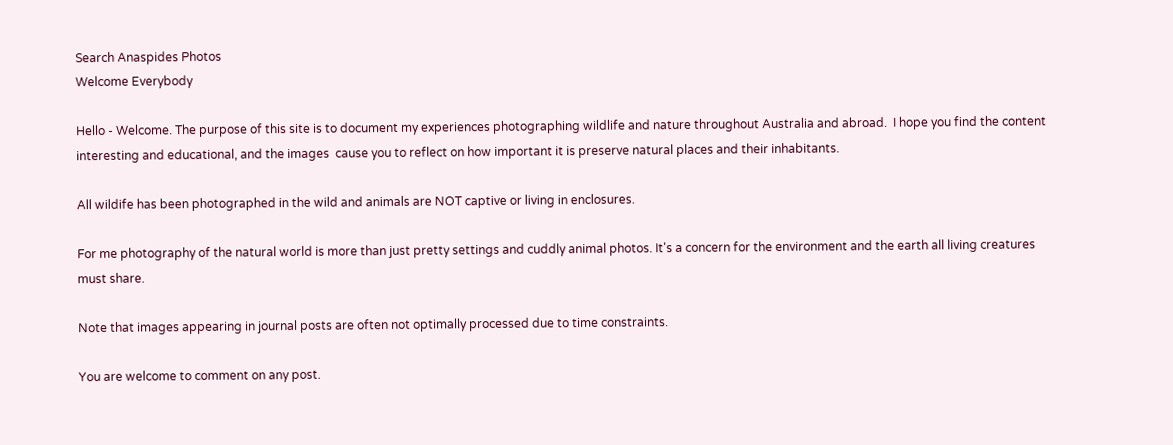Search Anaspides Photos
Welcome Everybody

Hello - Welcome. The purpose of this site is to document my experiences photographing wildlife and nature throughout Australia and abroad.  I hope you find the content interesting and educational, and the images  cause you to reflect on how important it is preserve natural places and their inhabitants.

All wildife has been photographed in the wild and animals are NOT captive or living in enclosures.

For me photography of the natural world is more than just pretty settings and cuddly animal photos. It's a concern for the environment and the earth all living creatures must share.

Note that images appearing in journal posts are often not optimally processed due to time constraints.

You are welcome to comment on any post.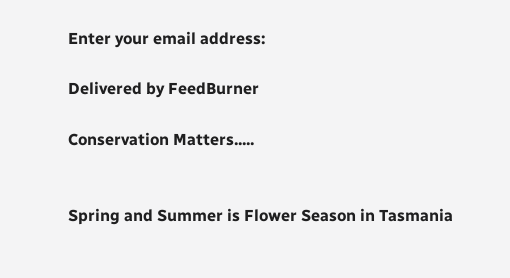Enter your email address:

Delivered by FeedBurner

Conservation Matters.....


Spring and Summer is Flower Season in Tasmania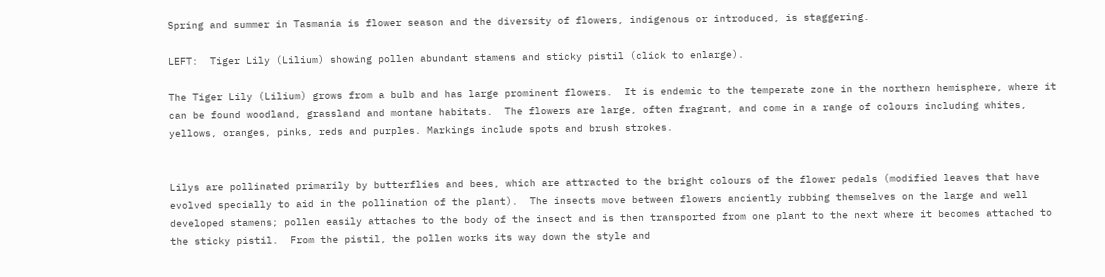Spring and summer in Tasmania is flower season and the diversity of flowers, indigenous or introduced, is staggering.

LEFT:  Tiger Lily (Lilium) showing pollen abundant stamens and sticky pistil (click to enlarge).

The Tiger Lily (Lilium) grows from a bulb and has large prominent flowers.  It is endemic to the temperate zone in the northern hemisphere, where it can be found woodland, grassland and montane habitats.  The flowers are large, often fragrant, and come in a range of colours including whites, yellows, oranges, pinks, reds and purples. Markings include spots and brush strokes.


Lilys are pollinated primarily by butterflies and bees, which are attracted to the bright colours of the flower pedals (modified leaves that have evolved specially to aid in the pollination of the plant).  The insects move between flowers anciently rubbing themselves on the large and well developed stamens; pollen easily attaches to the body of the insect and is then transported from one plant to the next where it becomes attached to the sticky pistil.  From the pistil, the pollen works its way down the style and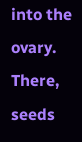into the ovary. There, seeds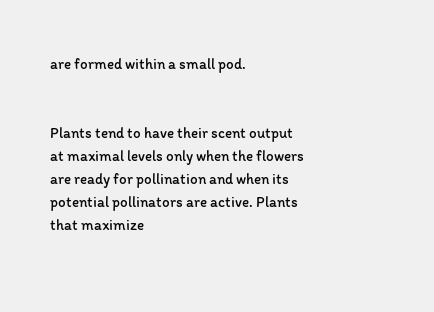are formed within a small pod.


Plants tend to have their scent output at maximal levels only when the flowers are ready for pollination and when its potential pollinators are active. Plants that maximize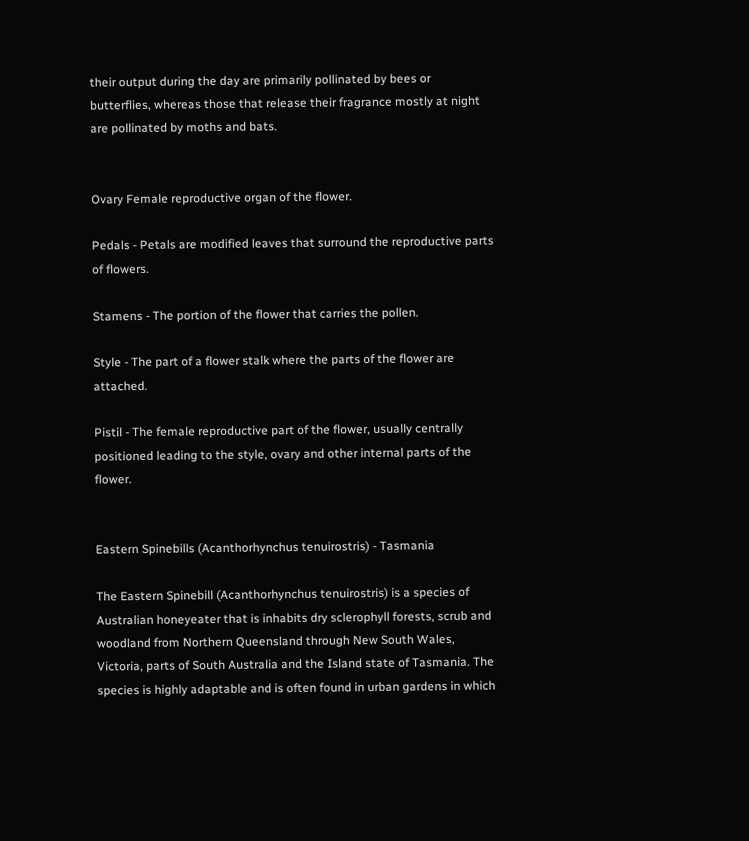their output during the day are primarily pollinated by bees or butterflies, whereas those that release their fragrance mostly at night are pollinated by moths and bats.


Ovary Female reproductive organ of the flower.

Pedals - Petals are modified leaves that surround the reproductive parts of flowers.

Stamens - The portion of the flower that carries the pollen.

Style - The part of a flower stalk where the parts of the flower are attached.

Pistil - The female reproductive part of the flower, usually centrally positioned leading to the style, ovary and other internal parts of the flower.


Eastern Spinebills (Acanthorhynchus tenuirostris) - Tasmania

The Eastern Spinebill (Acanthorhynchus tenuirostris) is a species of Australian honeyeater that is inhabits dry sclerophyll forests, scrub and woodland from Northern Queensland through New South Wales, Victoria, parts of South Australia and the Island state of Tasmania. The species is highly adaptable and is often found in urban gardens in which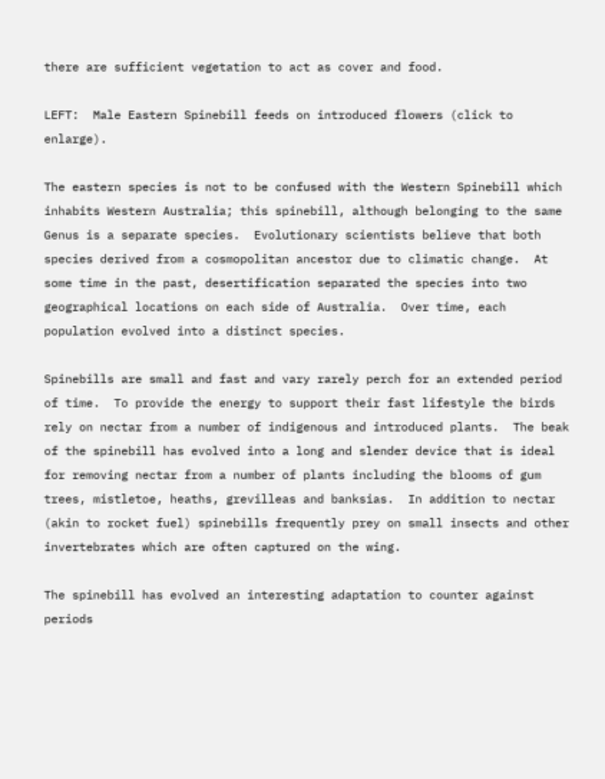there are sufficient vegetation to act as cover and food.

LEFT:  Male Eastern Spinebill feeds on introduced flowers (click to enlarge).

The eastern species is not to be confused with the Western Spinebill which inhabits Western Australia; this spinebill, although belonging to the same Genus is a separate species.  Evolutionary scientists believe that both species derived from a cosmopolitan ancestor due to climatic change.  At some time in the past, desertification separated the species into two geographical locations on each side of Australia.  Over time, each population evolved into a distinct species.

Spinebills are small and fast and vary rarely perch for an extended period of time.  To provide the energy to support their fast lifestyle the birds rely on nectar from a number of indigenous and introduced plants.  The beak of the spinebill has evolved into a long and slender device that is ideal for removing nectar from a number of plants including the blooms of gum trees, mistletoe, heaths, grevilleas and banksias.  In addition to nectar (akin to rocket fuel) spinebills frequently prey on small insects and other invertebrates which are often captured on the wing.

The spinebill has evolved an interesting adaptation to counter against periods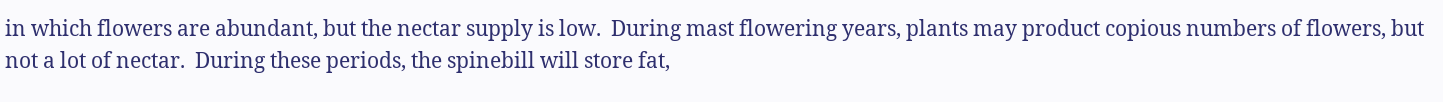in which flowers are abundant, but the nectar supply is low.  During mast flowering years, plants may product copious numbers of flowers, but not a lot of nectar.  During these periods, the spinebill will store fat,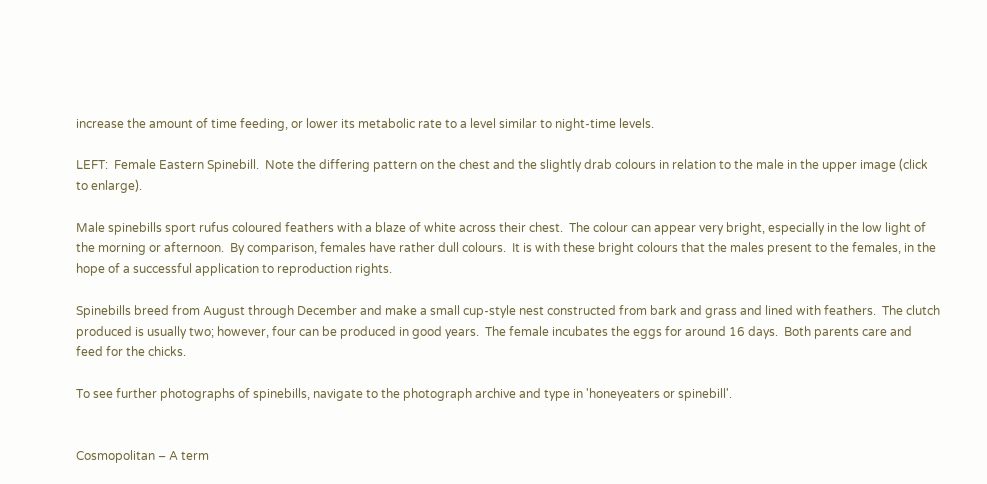increase the amount of time feeding, or lower its metabolic rate to a level similar to night-time levels.

LEFT:  Female Eastern Spinebill.  Note the differing pattern on the chest and the slightly drab colours in relation to the male in the upper image (click to enlarge).

Male spinebills sport rufus coloured feathers with a blaze of white across their chest.  The colour can appear very bright, especially in the low light of the morning or afternoon.  By comparison, females have rather dull colours.  It is with these bright colours that the males present to the females, in the hope of a successful application to reproduction rights.

Spinebills breed from August through December and make a small cup-style nest constructed from bark and grass and lined with feathers.  The clutch produced is usually two; however, four can be produced in good years.  The female incubates the eggs for around 16 days.  Both parents care and feed for the chicks.

To see further photographs of spinebills, navigate to the photograph archive and type in 'honeyeaters or spinebill'.


Cosmopolitan – A term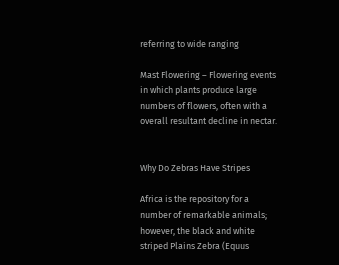referring to wide ranging

Mast Flowering – Flowering events in which plants produce large numbers of flowers, often with a overall resultant decline in nectar.


Why Do Zebras Have Stripes

Africa is the repository for a number of remarkable animals; however, the black and white striped Plains Zebra (Equus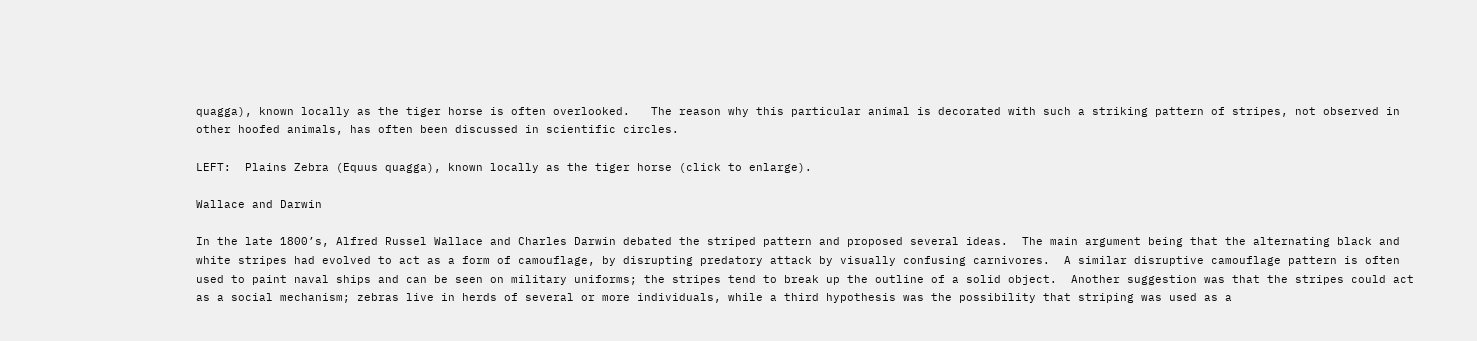quagga), known locally as the tiger horse is often overlooked.   The reason why this particular animal is decorated with such a striking pattern of stripes, not observed in other hoofed animals, has often been discussed in scientific circles.

LEFT:  Plains Zebra (Equus quagga), known locally as the tiger horse (click to enlarge).

Wallace and Darwin

In the late 1800’s, Alfred Russel Wallace and Charles Darwin debated the striped pattern and proposed several ideas.  The main argument being that the alternating black and white stripes had evolved to act as a form of camouflage, by disrupting predatory attack by visually confusing carnivores.  A similar disruptive camouflage pattern is often used to paint naval ships and can be seen on military uniforms; the stripes tend to break up the outline of a solid object.  Another suggestion was that the stripes could act as a social mechanism; zebras live in herds of several or more individuals, while a third hypothesis was the possibility that striping was used as a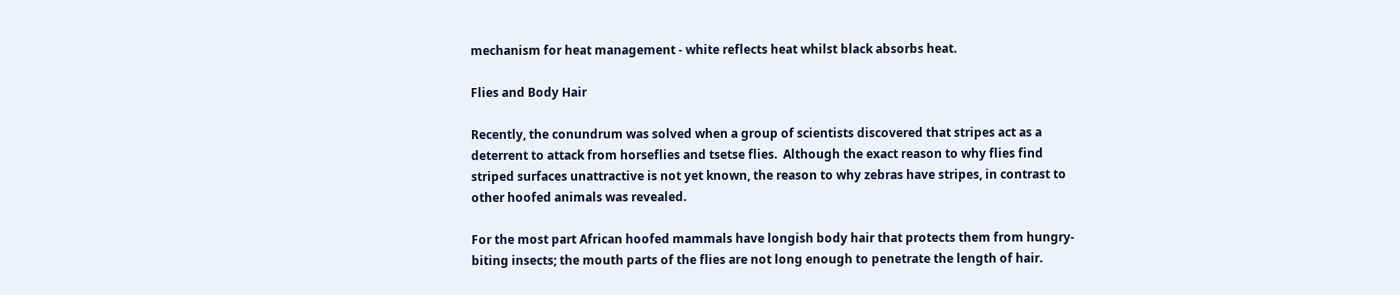mechanism for heat management - white reflects heat whilst black absorbs heat.

Flies and Body Hair

Recently, the conundrum was solved when a group of scientists discovered that stripes act as a deterrent to attack from horseflies and tsetse flies.  Although the exact reason to why flies find striped surfaces unattractive is not yet known, the reason to why zebras have stripes, in contrast to other hoofed animals was revealed.

For the most part African hoofed mammals have longish body hair that protects them from hungry-biting insects; the mouth parts of the flies are not long enough to penetrate the length of hair.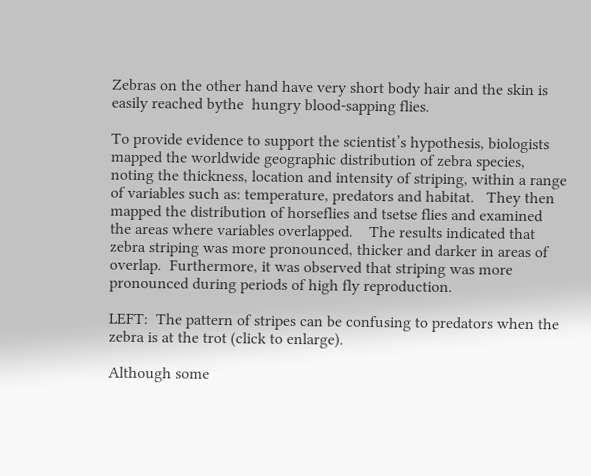Zebras on the other hand have very short body hair and the skin is easily reached bythe  hungry blood-sapping flies.

To provide evidence to support the scientist’s hypothesis, biologists mapped the worldwide geographic distribution of zebra species, noting the thickness, location and intensity of striping, within a range of variables such as: temperature, predators and habitat.   They then mapped the distribution of horseflies and tsetse flies and examined the areas where variables overlapped.    The results indicated that zebra striping was more pronounced, thicker and darker in areas of overlap.  Furthermore, it was observed that striping was more pronounced during periods of high fly reproduction.

LEFT:  The pattern of stripes can be confusing to predators when the zebra is at the trot (click to enlarge).

Although some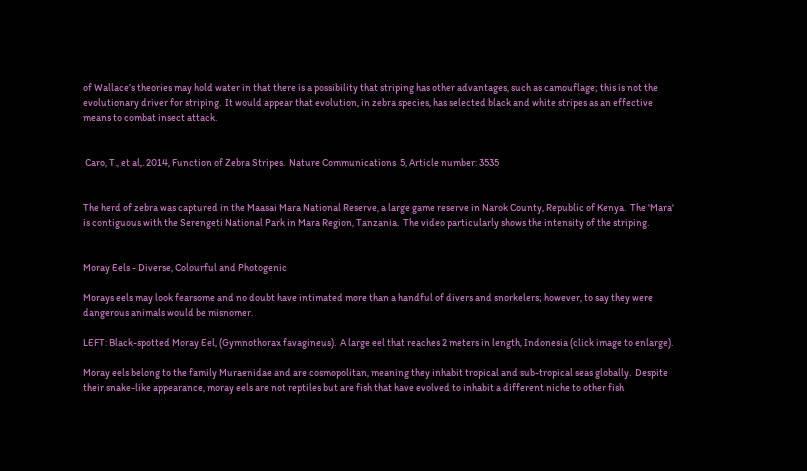of Wallace’s theories may hold water in that there is a possibility that striping has other advantages, such as camouflage; this is not the evolutionary driver for striping.  It would appear that evolution, in zebra species, has selected black and white stripes as an effective means to combat insect attack.


 Caro, T., et al,. 2014, Function of Zebra Stripes.  Nature Communications  5, Article number: 3535


The herd of zebra was captured in the Maasai Mara National Reserve, a large game reserve in Narok County, Republic of Kenya.  The 'Mara' is contiguous with the Serengeti National Park in Mara Region, Tanzania.  The video particularly shows the intensity of the striping.


Moray Eels - Diverse, Colourful and Photogenic

Morays eels may look fearsome and no doubt have intimated more than a handful of divers and snorkelers; however, to say they were dangerous animals would be misnomer.

LEFT: Black-spotted Moray Eel, (Gymnothorax favagineus).  A large eel that reaches 2 meters in length, Indonesia (click image to enlarge).

Moray eels belong to the family Muraenidae and are cosmopolitan, meaning they inhabit tropical and sub-tropical seas globally.  Despite their snake-like appearance, moray eels are not reptiles but are fish that have evolved to inhabit a different niche to other fish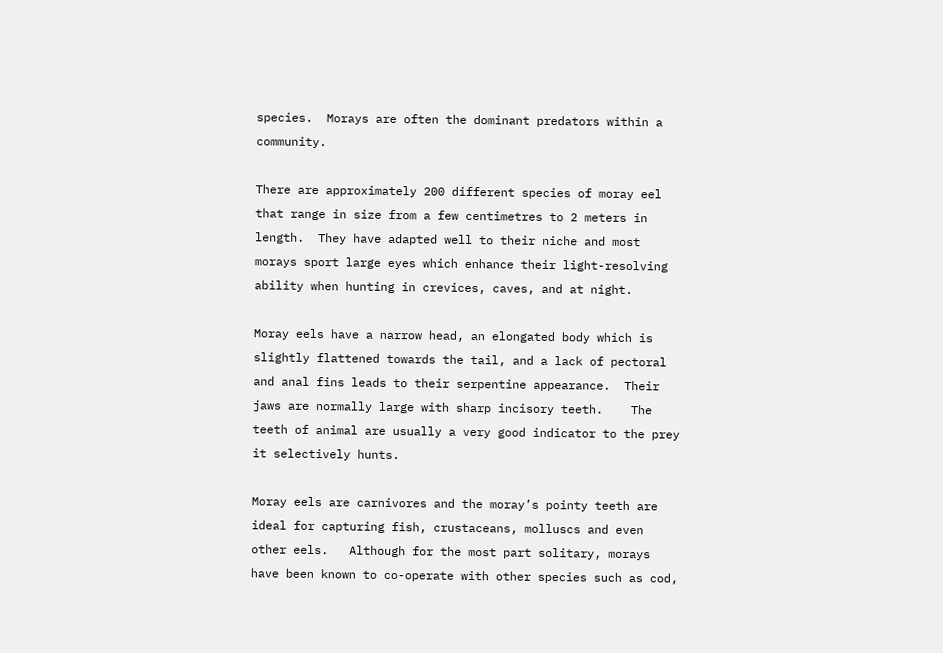species.  Morays are often the dominant predators within a community.

There are approximately 200 different species of moray eel that range in size from a few centimetres to 2 meters in length.  They have adapted well to their niche and most morays sport large eyes which enhance their light-resolving ability when hunting in crevices, caves, and at night.

Moray eels have a narrow head, an elongated body which is slightly flattened towards the tail, and a lack of pectoral and anal fins leads to their serpentine appearance.  Their jaws are normally large with sharp incisory teeth.    The teeth of animal are usually a very good indicator to the prey it selectively hunts.

Moray eels are carnivores and the moray’s pointy teeth are ideal for capturing fish, crustaceans, molluscs and even other eels.   Although for the most part solitary, morays have been known to co-operate with other species such as cod,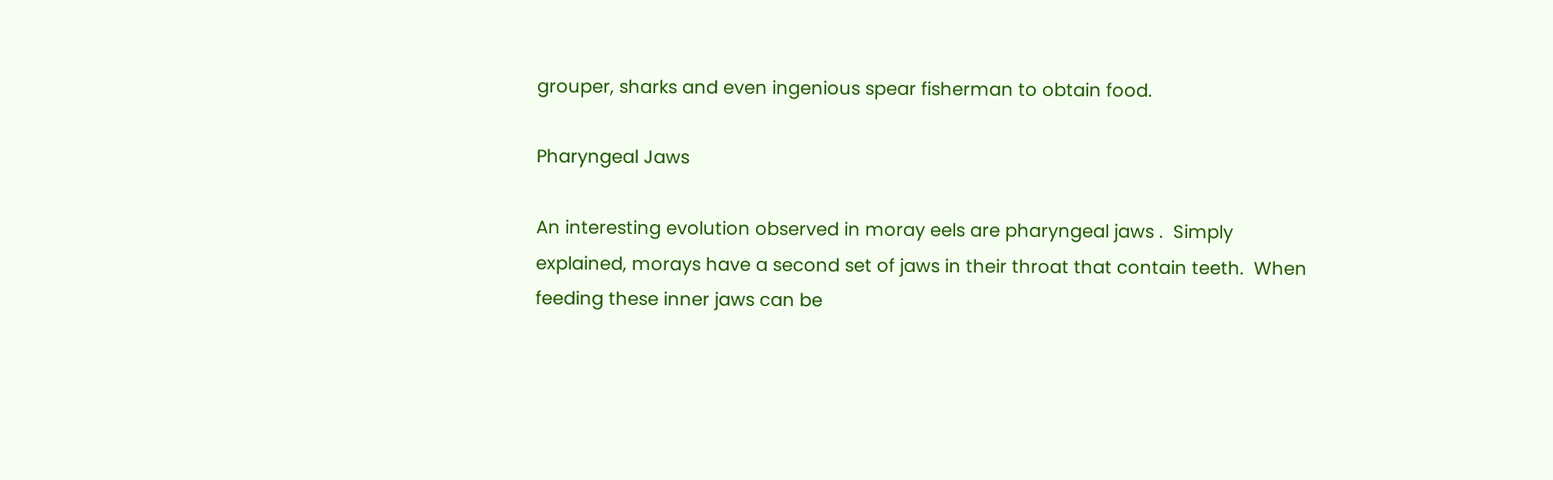grouper, sharks and even ingenious spear fisherman to obtain food.

Pharyngeal Jaws

An interesting evolution observed in moray eels are pharyngeal jaws .  Simply explained, morays have a second set of jaws in their throat that contain teeth.  When feeding these inner jaws can be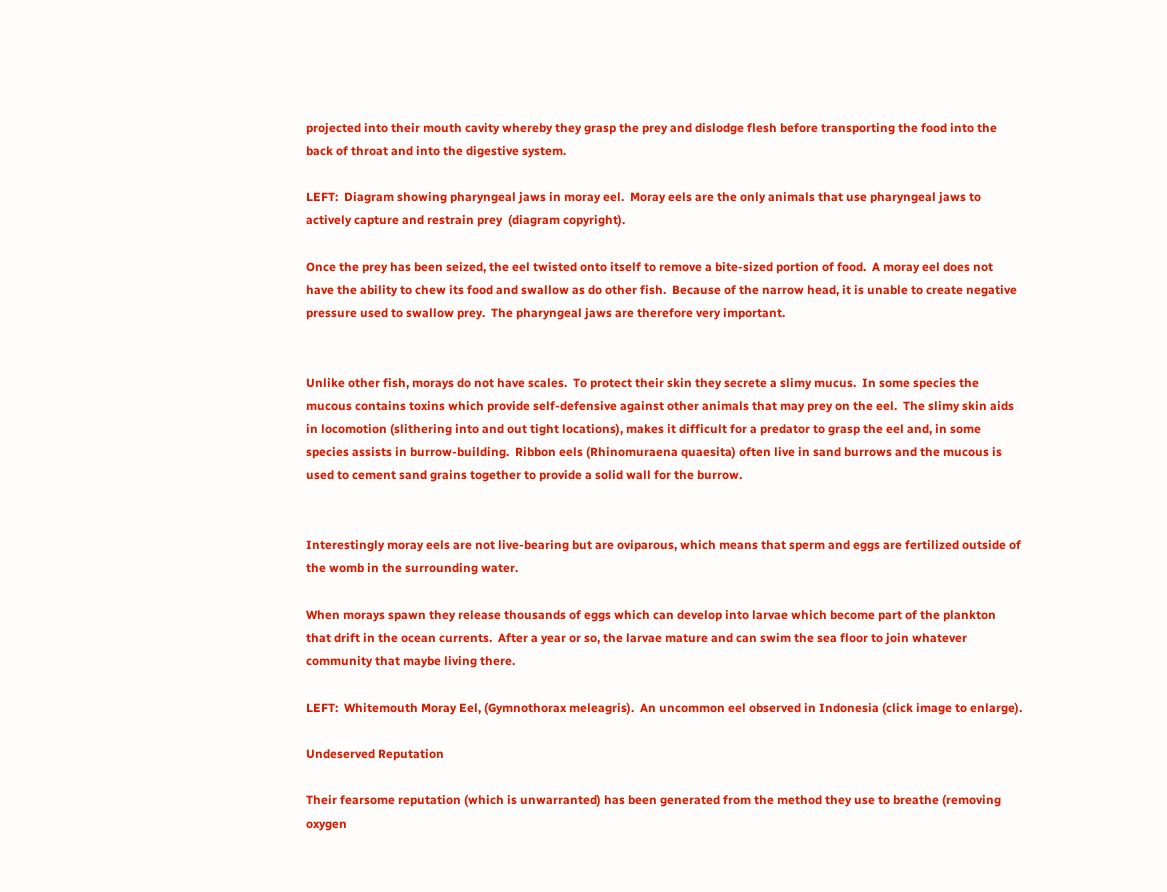projected into their mouth cavity whereby they grasp the prey and dislodge flesh before transporting the food into the back of throat and into the digestive system.

LEFT:  Diagram showing pharyngeal jaws in moray eel.  Moray eels are the only animals that use pharyngeal jaws to actively capture and restrain prey  (diagram copyright).

Once the prey has been seized, the eel twisted onto itself to remove a bite-sized portion of food.  A moray eel does not have the ability to chew its food and swallow as do other fish.  Because of the narrow head, it is unable to create negative pressure used to swallow prey.  The pharyngeal jaws are therefore very important.


Unlike other fish, morays do not have scales.  To protect their skin they secrete a slimy mucus.  In some species the mucous contains toxins which provide self-defensive against other animals that may prey on the eel.  The slimy skin aids in locomotion (slithering into and out tight locations), makes it difficult for a predator to grasp the eel and, in some species assists in burrow-building.  Ribbon eels (Rhinomuraena quaesita) often live in sand burrows and the mucous is used to cement sand grains together to provide a solid wall for the burrow.


Interestingly moray eels are not live-bearing but are oviparous, which means that sperm and eggs are fertilized outside of the womb in the surrounding water.

When morays spawn they release thousands of eggs which can develop into larvae which become part of the plankton that drift in the ocean currents.  After a year or so, the larvae mature and can swim the sea floor to join whatever community that maybe living there.

LEFT:  Whitemouth Moray Eel, (Gymnothorax meleagris).  An uncommon eel observed in Indonesia (click image to enlarge).

Undeserved Reputation

Their fearsome reputation (which is unwarranted) has been generated from the method they use to breathe (removing oxygen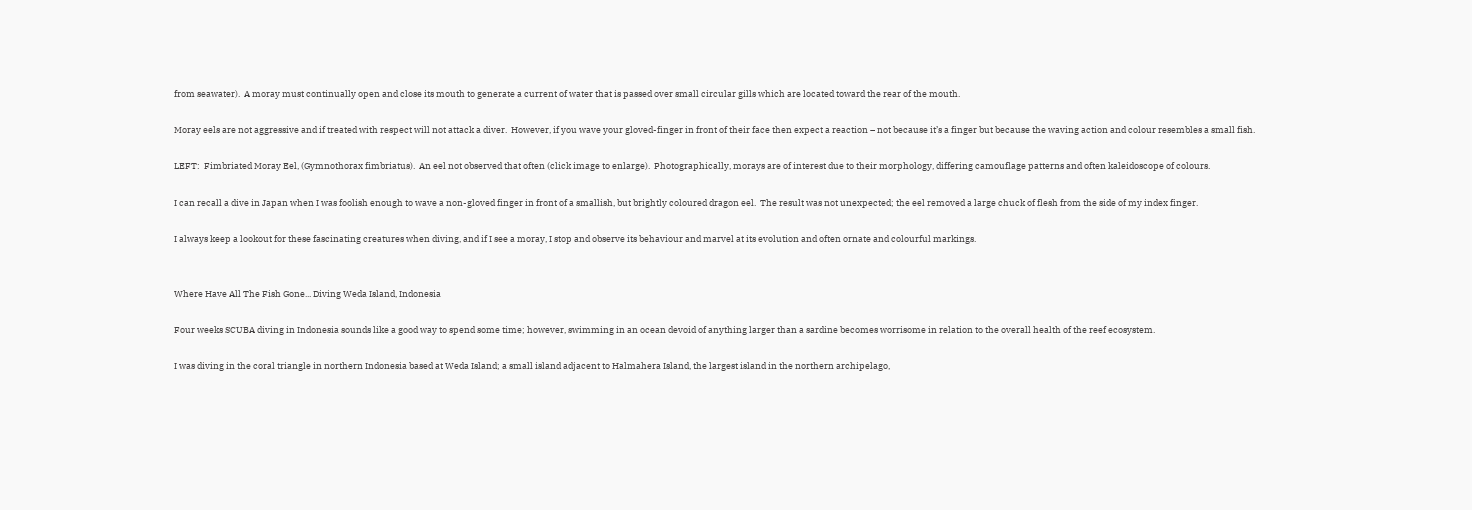from seawater).  A moray must continually open and close its mouth to generate a current of water that is passed over small circular gills which are located toward the rear of the mouth.

Moray eels are not aggressive and if treated with respect will not attack a diver.  However, if you wave your gloved-finger in front of their face then expect a reaction – not because it’s a finger but because the waving action and colour resembles a small fish.

LEFT:  Fimbriated Moray Eel, (Gymnothorax fimbriatus).  An eel not observed that often (click image to enlarge).  Photographically, morays are of interest due to their morphology, differing camouflage patterns and often kaleidoscope of colours.

I can recall a dive in Japan when I was foolish enough to wave a non-gloved finger in front of a smallish, but brightly coloured dragon eel.  The result was not unexpected; the eel removed a large chuck of flesh from the side of my index finger.

I always keep a lookout for these fascinating creatures when diving, and if I see a moray, I stop and observe its behaviour and marvel at its evolution and often ornate and colourful markings.


Where Have All The Fish Gone... Diving Weda Island, Indonesia

Four weeks SCUBA diving in Indonesia sounds like a good way to spend some time; however, swimming in an ocean devoid of anything larger than a sardine becomes worrisome in relation to the overall health of the reef ecosystem.

I was diving in the coral triangle in northern Indonesia based at Weda Island; a small island adjacent to Halmahera Island, the largest island in the northern archipelago,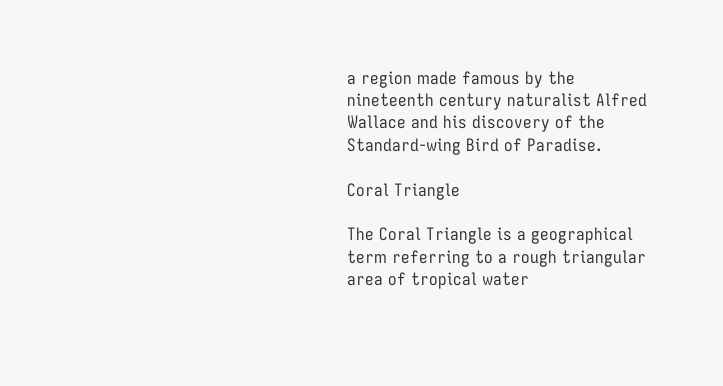a region made famous by the nineteenth century naturalist Alfred Wallace and his discovery of the Standard-wing Bird of Paradise.

Coral Triangle

The Coral Triangle is a geographical term referring to a rough triangular area of tropical water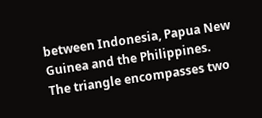between Indonesia, Papua New Guinea and the Philippines.  The triangle encompasses two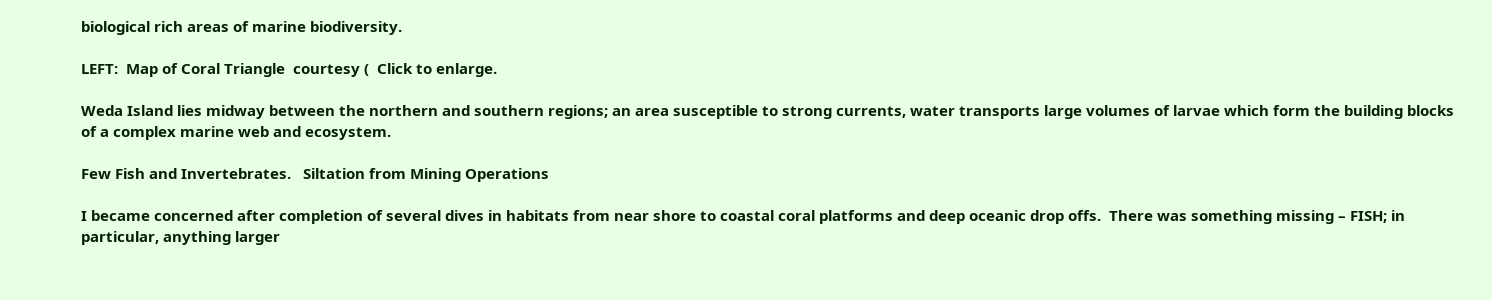biological rich areas of marine biodiversity.

LEFT:  Map of Coral Triangle  courtesy (  Click to enlarge.

Weda Island lies midway between the northern and southern regions; an area susceptible to strong currents, water transports large volumes of larvae which form the building blocks of a complex marine web and ecosystem.

Few Fish and Invertebrates.   Siltation from Mining Operations

I became concerned after completion of several dives in habitats from near shore to coastal coral platforms and deep oceanic drop offs.  There was something missing – FISH; in particular, anything larger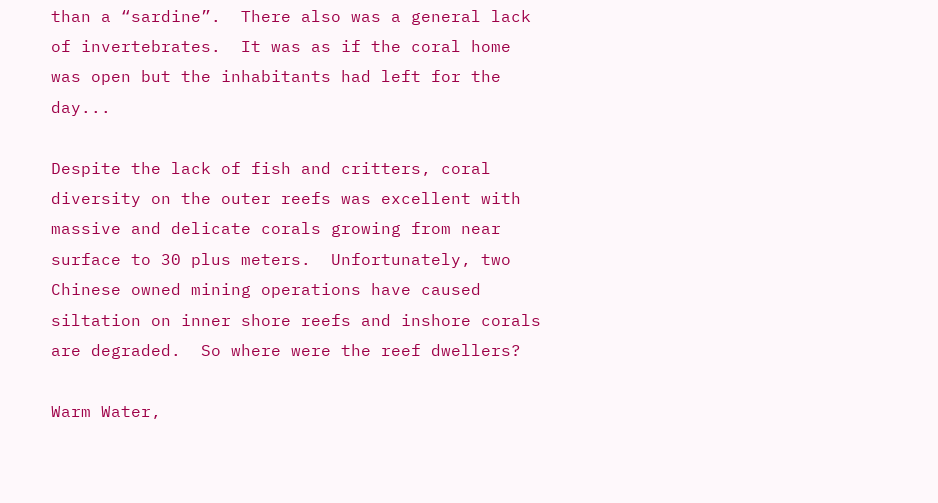than a “sardine”.  There also was a general lack of invertebrates.  It was as if the coral home was open but the inhabitants had left for the day...

Despite the lack of fish and critters, coral diversity on the outer reefs was excellent with massive and delicate corals growing from near surface to 30 plus meters.  Unfortunately, two Chinese owned mining operations have caused siltation on inner shore reefs and inshore corals are degraded.  So where were the reef dwellers?

Warm Water,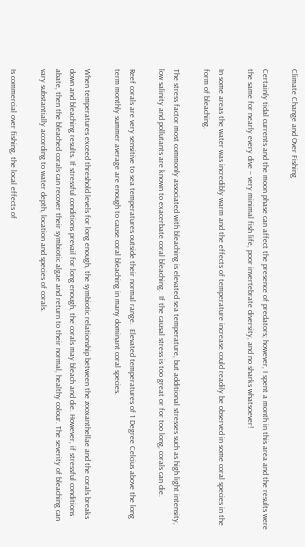Climate Change and Over Fishing

Certainly tidal currents and the moon phase can affect the presence of predators; however, I spent a month in this area and the results were the same for nearly every dive – very minimal fish life, poor invertebrate diversity, and no sharks whatsoever!

In some areas the water was incredibly warm and the effects of temperature increase could readily be observed in some coral species in the form of bleaching.

The stress factor most commonly associated with bleaching is elevated sea temperature, but additional stresses such as high light intensity, low salinity and pollutants are known to exacerbate coral bleaching.  If the causal stress is too great or for too long, corals can die.

Reef corals are very sensitive to sea temperatures outside their normal range.  Elevated temperatures of 1 Degree Celcius above the long term monthly summer average are enough to cause coral bleaching in many dominant coral species.

When temperatures exceed threshold levels for long enough, the symbiotic relationship between the zooxanthellae and the corals breaks down and bleaching results. If stressful conditions prevail for long enough, the corals may bleach and die. However, if stressful conditions abate, then the bleached corals can recover their symbiotic algae and return to their normal, healthy colour. The severity of bleaching can vary substantially according to water depth, location and species of corals.

Is commercial over fishing, the local effects of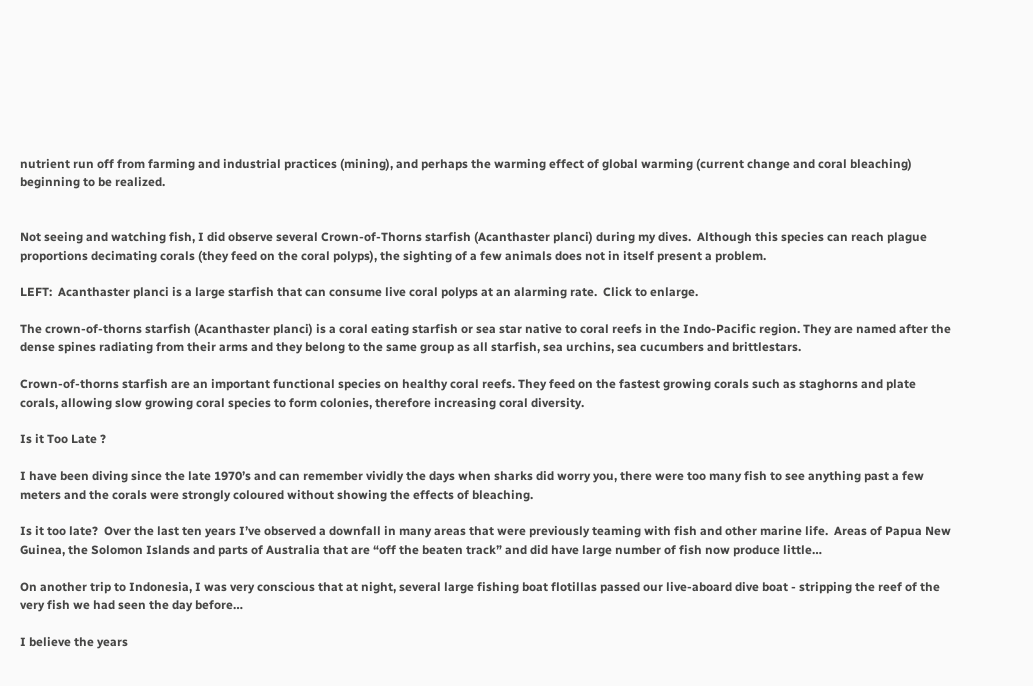nutrient run off from farming and industrial practices (mining), and perhaps the warming effect of global warming (current change and coral bleaching) beginning to be realized.


Not seeing and watching fish, I did observe several Crown-of-Thorns starfish (Acanthaster planci) during my dives.  Although this species can reach plague proportions decimating corals (they feed on the coral polyps), the sighting of a few animals does not in itself present a problem.

LEFT:  Acanthaster planci is a large starfish that can consume live coral polyps at an alarming rate.  Click to enlarge.

The crown-of-thorns starfish (Acanthaster planci) is a coral eating starfish or sea star native to coral reefs in the Indo-Pacific region. They are named after the dense spines radiating from their arms and they belong to the same group as all starfish, sea urchins, sea cucumbers and brittlestars.

Crown-of-thorns starfish are an important functional species on healthy coral reefs. They feed on the fastest growing corals such as staghorns and plate corals, allowing slow growing coral species to form colonies, therefore increasing coral diversity.

Is it Too Late ?

I have been diving since the late 1970’s and can remember vividly the days when sharks did worry you, there were too many fish to see anything past a few meters and the corals were strongly coloured without showing the effects of bleaching.

Is it too late?  Over the last ten years I’ve observed a downfall in many areas that were previously teaming with fish and other marine life.  Areas of Papua New Guinea, the Solomon Islands and parts of Australia that are “off the beaten track” and did have large number of fish now produce little…

On another trip to Indonesia, I was very conscious that at night, several large fishing boat flotillas passed our live-aboard dive boat - stripping the reef of the very fish we had seen the day before…

I believe the years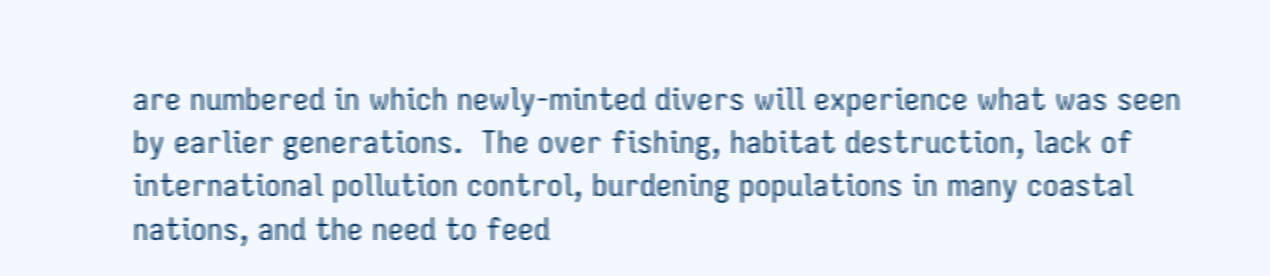are numbered in which newly-minted divers will experience what was seen by earlier generations.  The over fishing, habitat destruction, lack of international pollution control, burdening populations in many coastal nations, and the need to feed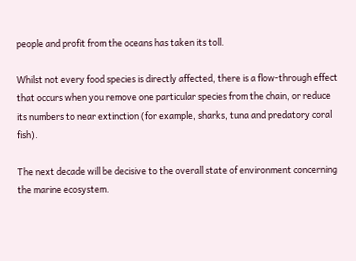people and profit from the oceans has taken its toll.

Whilst not every food species is directly affected, there is a flow-through effect that occurs when you remove one particular species from the chain, or reduce its numbers to near extinction (for example, sharks, tuna and predatory coral fish).

The next decade will be decisive to the overall state of environment concerning the marine ecosystem.